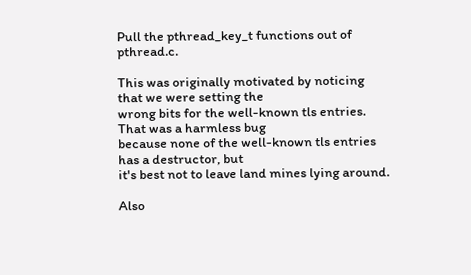Pull the pthread_key_t functions out of pthread.c.

This was originally motivated by noticing that we were setting the
wrong bits for the well-known tls entries. That was a harmless bug
because none of the well-known tls entries has a destructor, but
it's best not to leave land mines lying around.

Also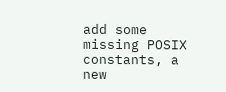add some missing POSIX constants, a new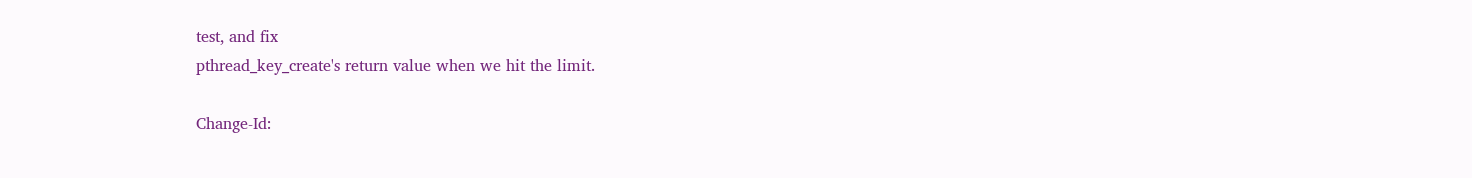test, and fix
pthread_key_create's return value when we hit the limit.

Change-Id: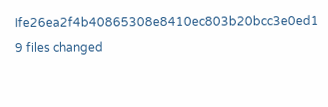Ife26ea2f4b40865308e8410ec803b20bcc3e0ed1
9 files changed